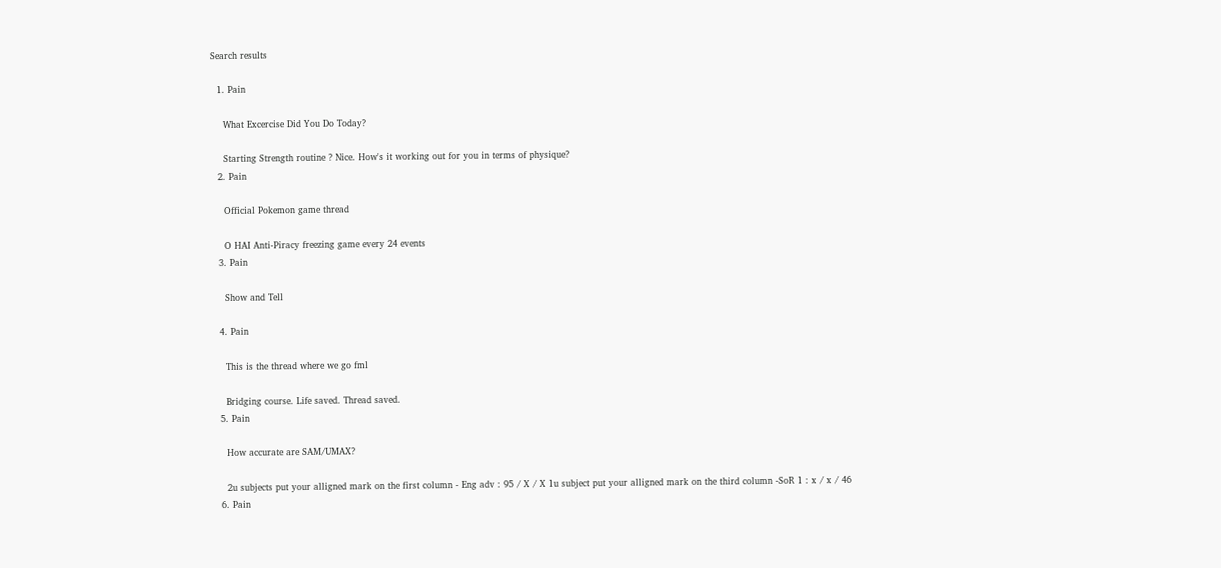Search results

  1. Pain

    What Excercise Did You Do Today?

    Starting Strength routine ? Nice. How's it working out for you in terms of physique?
  2. Pain

    Official Pokemon game thread

    O HAI Anti-Piracy freezing game every 24 events
  3. Pain

    Show and Tell

  4. Pain

    This is the thread where we go fml

    Bridging course. Life saved. Thread saved.
  5. Pain

    How accurate are SAM/UMAX?

    2u subjects put your alligned mark on the first column - Eng adv : 95 / X / X 1u subject put your alligned mark on the third column -SoR 1 : x / x / 46
  6. Pain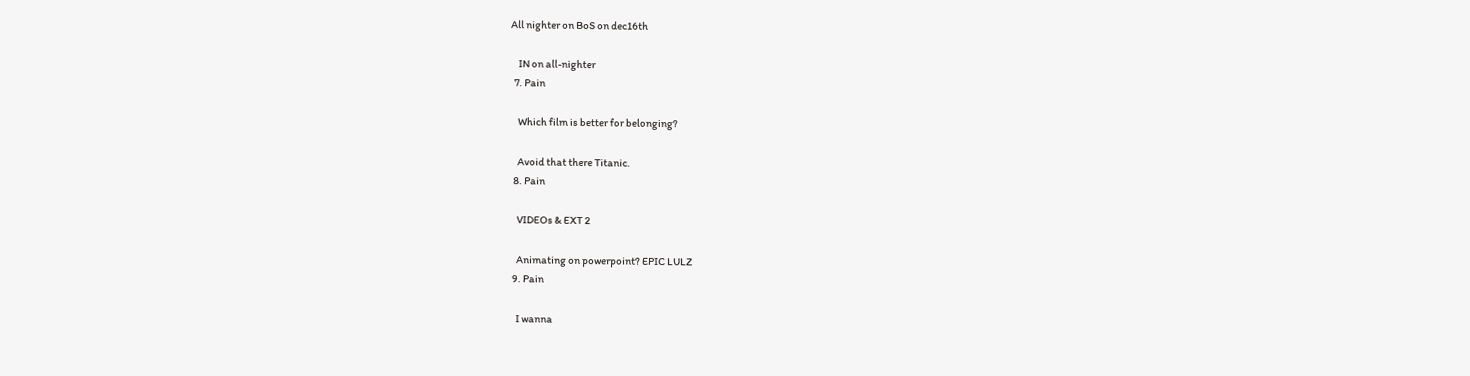All nighter on BoS on dec16th

    IN on all-nighter
  7. Pain

    Which film is better for belonging?

    Avoid that there Titanic.
  8. Pain

    VIDEOs & EXT 2

    Animating on powerpoint? EPIC LULZ
  9. Pain

    I wanna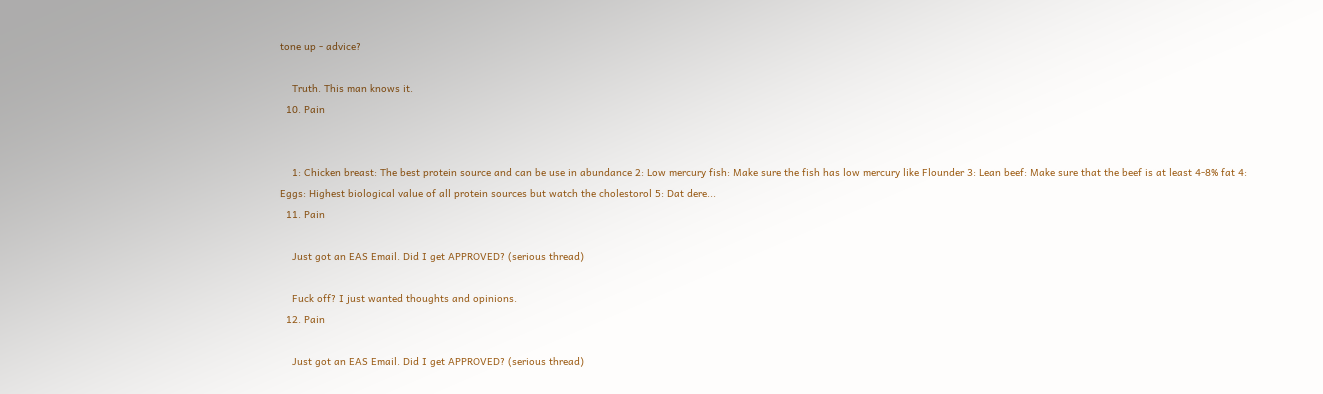tone up - advice?

    Truth. This man knows it.
  10. Pain


    1: Chicken breast: The best protein source and can be use in abundance 2: Low mercury fish: Make sure the fish has low mercury like Flounder 3: Lean beef: Make sure that the beef is at least 4-8% fat 4: Eggs: Highest biological value of all protein sources but watch the cholestorol 5: Dat dere...
  11. Pain

    Just got an EAS Email. Did I get APPROVED? (serious thread)

    Fuck off? I just wanted thoughts and opinions.
  12. Pain

    Just got an EAS Email. Did I get APPROVED? (serious thread)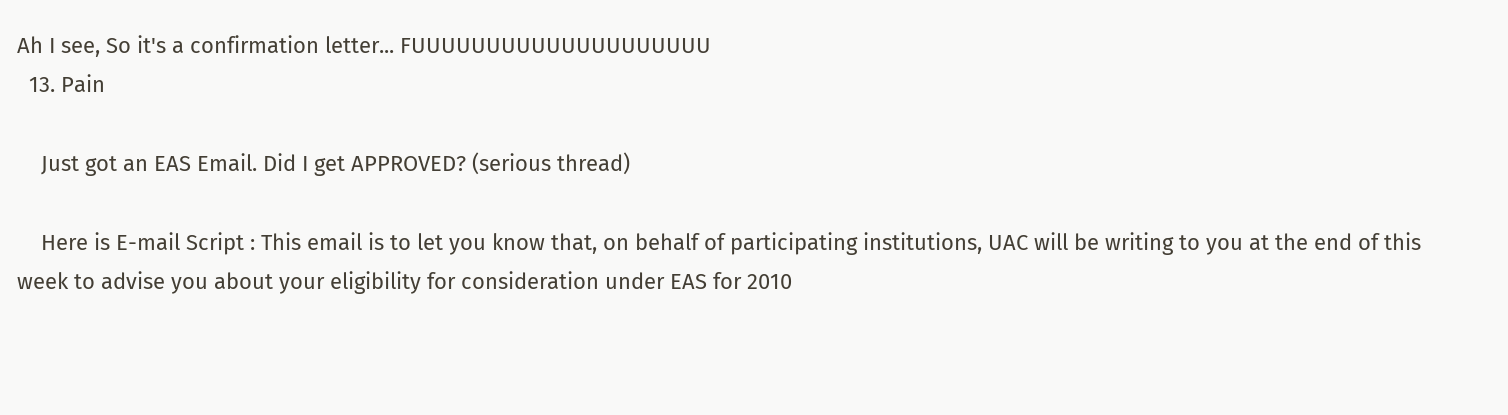Ah I see, So it's a confirmation letter... FUUUUUUUUUUUUUUUUUUUU
  13. Pain

    Just got an EAS Email. Did I get APPROVED? (serious thread)

    Here is E-mail Script : This email is to let you know that, on behalf of participating institutions, UAC will be writing to you at the end of this week to advise you about your eligibility for consideration under EAS for 2010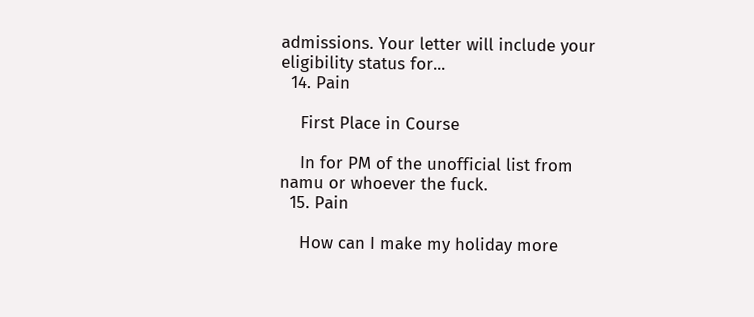admissions. Your letter will include your eligibility status for...
  14. Pain

    First Place in Course

    In for PM of the unofficial list from namu or whoever the fuck.
  15. Pain

    How can I make my holiday more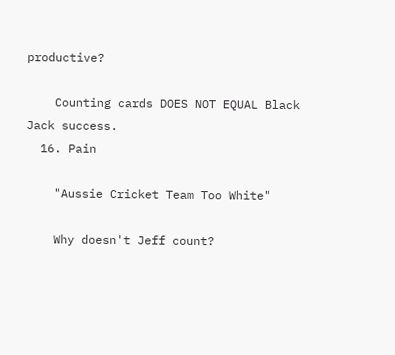productive?

    Counting cards DOES NOT EQUAL Black Jack success.
  16. Pain

    "Aussie Cricket Team Too White"

    Why doesn't Jeff count?